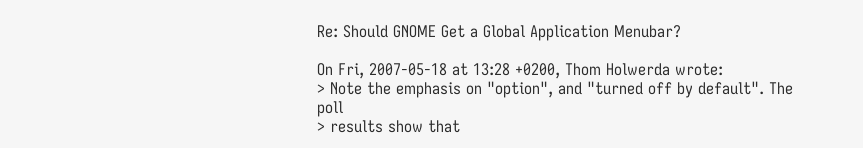Re: Should GNOME Get a Global Application Menubar?

On Fri, 2007-05-18 at 13:28 +0200, Thom Holwerda wrote:
> Note the emphasis on "option", and "turned off by default". The poll
> results show that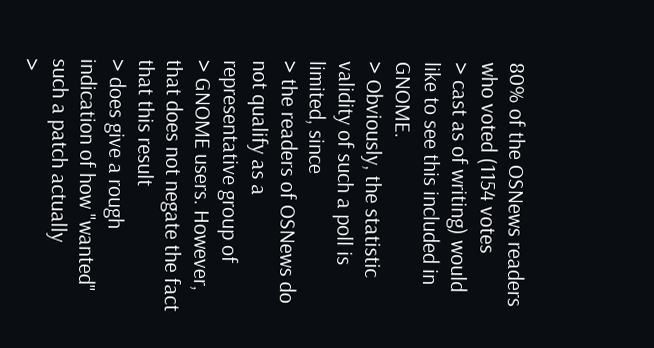80% of the OSNews readers who voted (1154 votes
> cast as of writing) would like to see this included in GNOME.
> Obviously, the statistic validity of such a poll is limited, since
> the readers of OSNews do not qualify as a representative group of
> GNOME users. However, that does not negate the fact that this result
> does give a rough indication of how "wanted" such a patch actually
>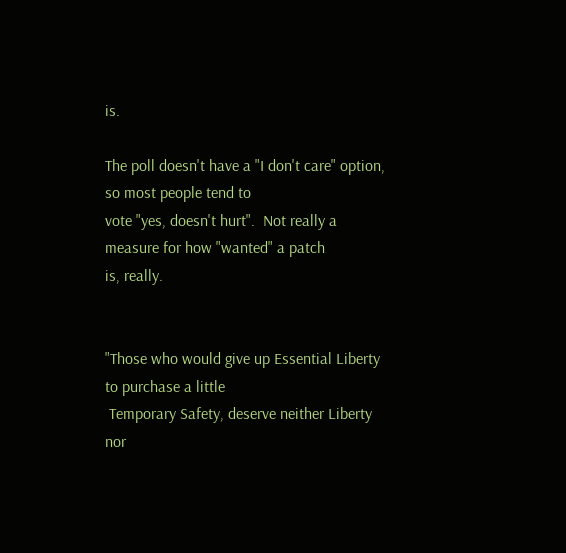is.

The poll doesn't have a "I don't care" option, so most people tend to
vote "yes, doesn't hurt".  Not really a measure for how "wanted" a patch
is, really.


"Those who would give up Essential Liberty to purchase a little
 Temporary Safety, deserve neither Liberty nor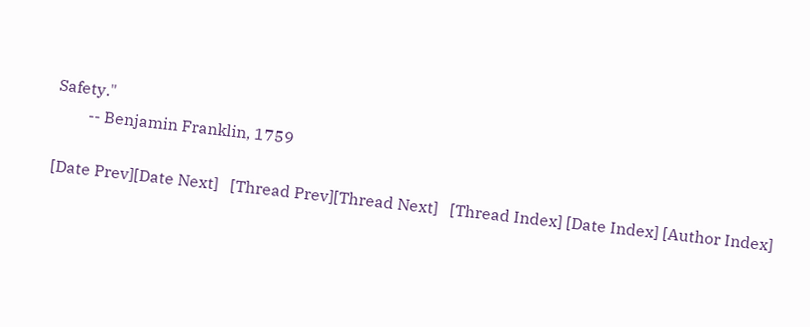Safety."
        -- Benjamin Franklin, 1759

[Date Prev][Date Next]   [Thread Prev][Thread Next]   [Thread Index] [Date Index] [Author Index]